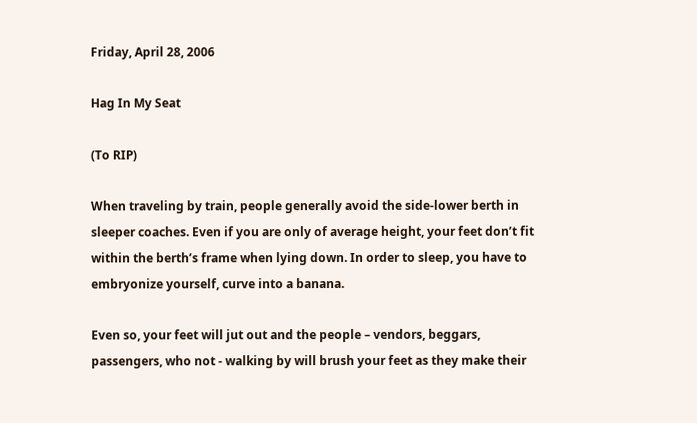Friday, April 28, 2006

Hag In My Seat

(To RIP)

When traveling by train, people generally avoid the side-lower berth in sleeper coaches. Even if you are only of average height, your feet don’t fit within the berth’s frame when lying down. In order to sleep, you have to embryonize yourself, curve into a banana.

Even so, your feet will jut out and the people – vendors, beggars, passengers, who not - walking by will brush your feet as they make their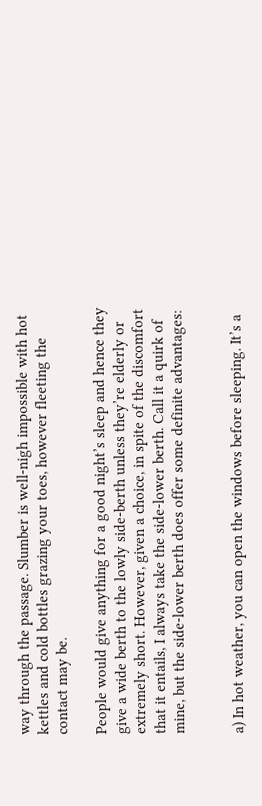way through the passage. Slumber is well-nigh impossible with hot kettles and cold bottles grazing your toes, however fleeting the contact may be.

People would give anything for a good night’s sleep and hence they give a wide berth to the lowly side-berth unless they’re elderly or extremely short. However, given a choice, in spite of the discomfort that it entails, I always take the side-lower berth. Call it a quirk of mine, but the side-lower berth does offer some definite advantages:


a) In hot weather, you can open the windows before sleeping. It’s a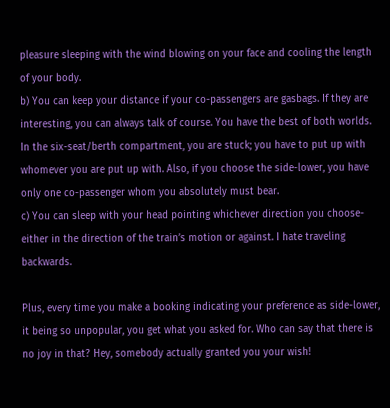pleasure sleeping with the wind blowing on your face and cooling the length of your body.
b) You can keep your distance if your co-passengers are gasbags. If they are interesting, you can always talk of course. You have the best of both worlds. In the six-seat/berth compartment, you are stuck; you have to put up with whomever you are put up with. Also, if you choose the side-lower, you have only one co-passenger whom you absolutely must bear.
c) You can sleep with your head pointing whichever direction you choose- either in the direction of the train’s motion or against. I hate traveling backwards.

Plus, every time you make a booking indicating your preference as side-lower, it being so unpopular, you get what you asked for. Who can say that there is no joy in that? Hey, somebody actually granted you your wish!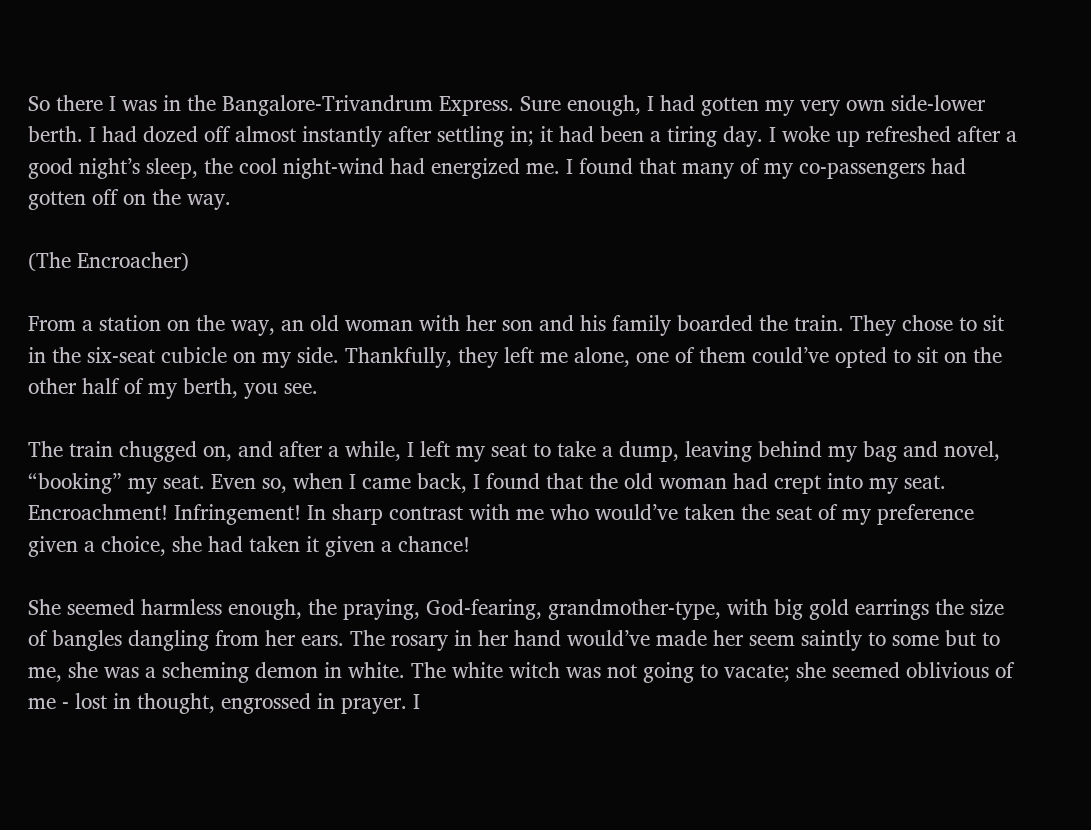So there I was in the Bangalore-Trivandrum Express. Sure enough, I had gotten my very own side-lower berth. I had dozed off almost instantly after settling in; it had been a tiring day. I woke up refreshed after a good night’s sleep, the cool night-wind had energized me. I found that many of my co-passengers had gotten off on the way.

(The Encroacher)

From a station on the way, an old woman with her son and his family boarded the train. They chose to sit in the six-seat cubicle on my side. Thankfully, they left me alone, one of them could’ve opted to sit on the other half of my berth, you see.

The train chugged on, and after a while, I left my seat to take a dump, leaving behind my bag and novel, “booking” my seat. Even so, when I came back, I found that the old woman had crept into my seat. Encroachment! Infringement! In sharp contrast with me who would’ve taken the seat of my preference given a choice, she had taken it given a chance!

She seemed harmless enough, the praying, God-fearing, grandmother-type, with big gold earrings the size of bangles dangling from her ears. The rosary in her hand would’ve made her seem saintly to some but to me, she was a scheming demon in white. The white witch was not going to vacate; she seemed oblivious of me - lost in thought, engrossed in prayer. I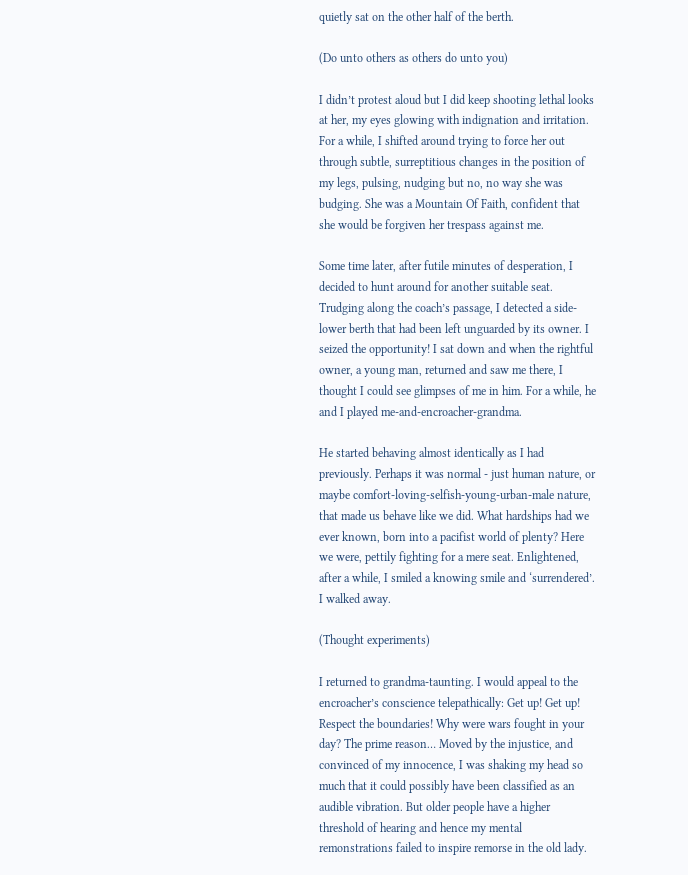quietly sat on the other half of the berth.

(Do unto others as others do unto you)

I didn’t protest aloud but I did keep shooting lethal looks at her, my eyes glowing with indignation and irritation. For a while, I shifted around trying to force her out through subtle, surreptitious changes in the position of my legs, pulsing, nudging but no, no way she was budging. She was a Mountain Of Faith, confident that she would be forgiven her trespass against me.

Some time later, after futile minutes of desperation, I decided to hunt around for another suitable seat. Trudging along the coach’s passage, I detected a side-lower berth that had been left unguarded by its owner. I seized the opportunity! I sat down and when the rightful owner, a young man, returned and saw me there, I thought I could see glimpses of me in him. For a while, he and I played me-and-encroacher-grandma.

He started behaving almost identically as I had previously. Perhaps it was normal - just human nature, or maybe comfort-loving-selfish-young-urban-male nature, that made us behave like we did. What hardships had we ever known, born into a pacifist world of plenty? Here we were, pettily fighting for a mere seat. Enlightened, after a while, I smiled a knowing smile and ‘surrendered’. I walked away.

(Thought experiments)

I returned to grandma-taunting. I would appeal to the encroacher’s conscience telepathically: Get up! Get up! Respect the boundaries! Why were wars fought in your day? The prime reason… Moved by the injustice, and convinced of my innocence, I was shaking my head so much that it could possibly have been classified as an audible vibration. But older people have a higher threshold of hearing and hence my mental remonstrations failed to inspire remorse in the old lady.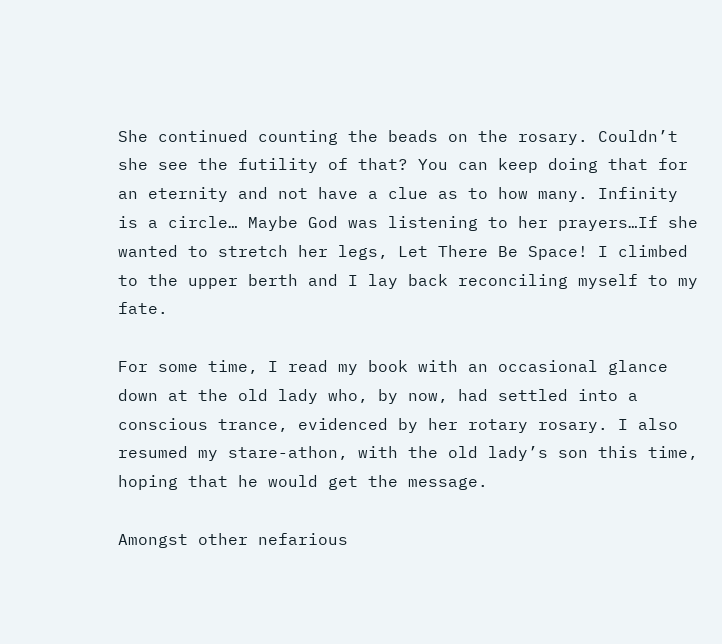She continued counting the beads on the rosary. Couldn’t she see the futility of that? You can keep doing that for an eternity and not have a clue as to how many. Infinity is a circle… Maybe God was listening to her prayers…If she wanted to stretch her legs, Let There Be Space! I climbed to the upper berth and I lay back reconciling myself to my fate.

For some time, I read my book with an occasional glance down at the old lady who, by now, had settled into a conscious trance, evidenced by her rotary rosary. I also resumed my stare-athon, with the old lady’s son this time, hoping that he would get the message.

Amongst other nefarious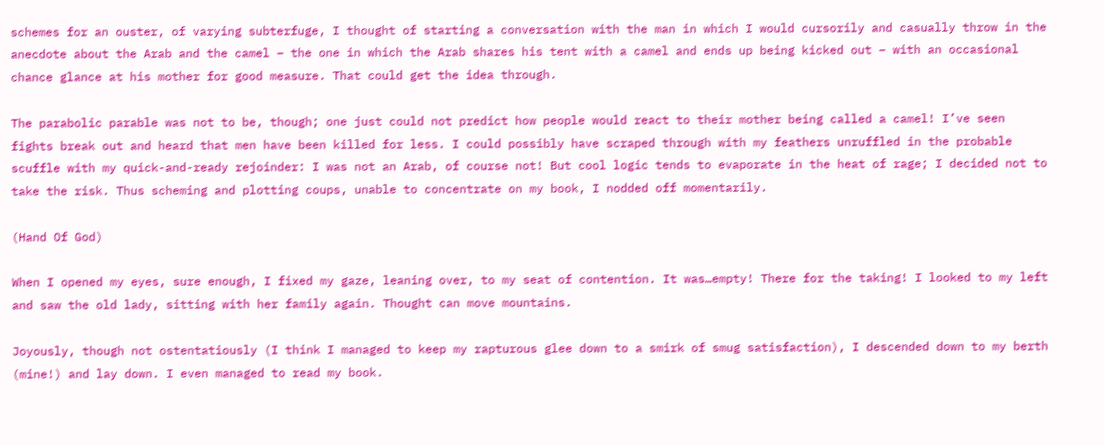schemes for an ouster, of varying subterfuge, I thought of starting a conversation with the man in which I would cursorily and casually throw in the anecdote about the Arab and the camel – the one in which the Arab shares his tent with a camel and ends up being kicked out – with an occasional chance glance at his mother for good measure. That could get the idea through.

The parabolic parable was not to be, though; one just could not predict how people would react to their mother being called a camel! I’ve seen fights break out and heard that men have been killed for less. I could possibly have scraped through with my feathers unruffled in the probable scuffle with my quick-and-ready rejoinder: I was not an Arab, of course not! But cool logic tends to evaporate in the heat of rage; I decided not to take the risk. Thus scheming and plotting coups, unable to concentrate on my book, I nodded off momentarily.

(Hand Of God)

When I opened my eyes, sure enough, I fixed my gaze, leaning over, to my seat of contention. It was…empty! There for the taking! I looked to my left and saw the old lady, sitting with her family again. Thought can move mountains.

Joyously, though not ostentatiously (I think I managed to keep my rapturous glee down to a smirk of smug satisfaction), I descended down to my berth (mine!) and lay down. I even managed to read my book.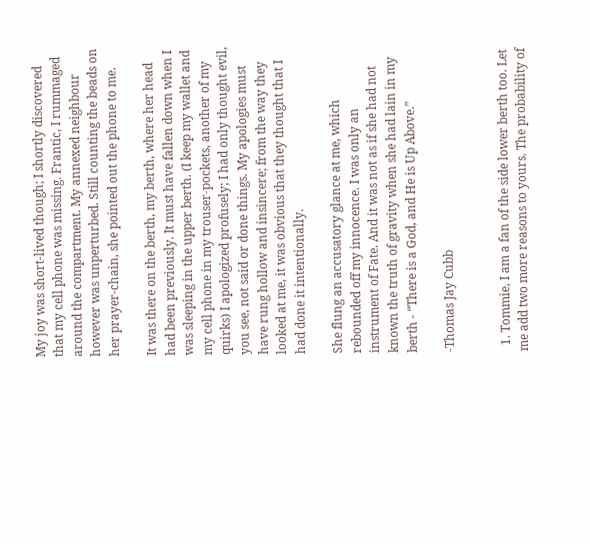My joy was short-lived though; I shortly discovered that my cell phone was missing. Frantic, I rummaged around the compartment. My annexed neighbour however was unperturbed. Still counting the beads on her prayer-chain, she pointed out the phone to me.

It was there on the berth, my berth, where her head had been previously. It must have fallen down when I was sleeping in the upper berth. (I keep my wallet and my cell phone in my trouser-pockets, another of my quirks) I apologized profusely; I had only thought evil, you see, not said or done things. My apologies must have rung hollow and insincere; from the way they looked at me, it was obvious that they thought that I had done it intentionally.

She flung an accusatory glance at me, which rebounded off my innocence. I was only an instrument of Fate. And it was not as if she had not known the truth of gravity when she had lain in my berth - “There is a God, and He is Up Above.”

-Thomas Jay Cubb


  1. Tommie, I am a fan of the side lower berth too. Let me add two more reasons to yours. The probability of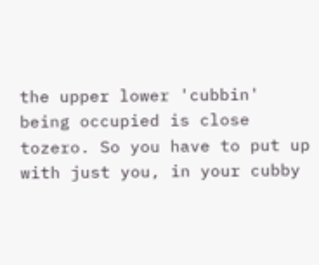the upper lower 'cubbin' being occupied is close tozero. So you have to put up with just you, in your cubby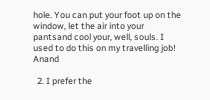hole. You can put your foot up on the window, let the air into your pantsand cool your, well, souls. I used to do this on my travelling job! Anand

  2. I prefer the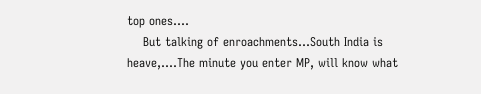top ones....
    But talking of enroachments...South India is heave,....The minute you enter MP, will know what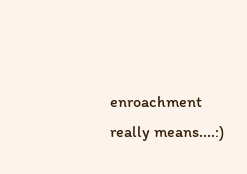enroachment really means....:)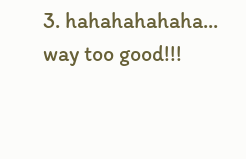3. hahahahahaha... way too good!!!